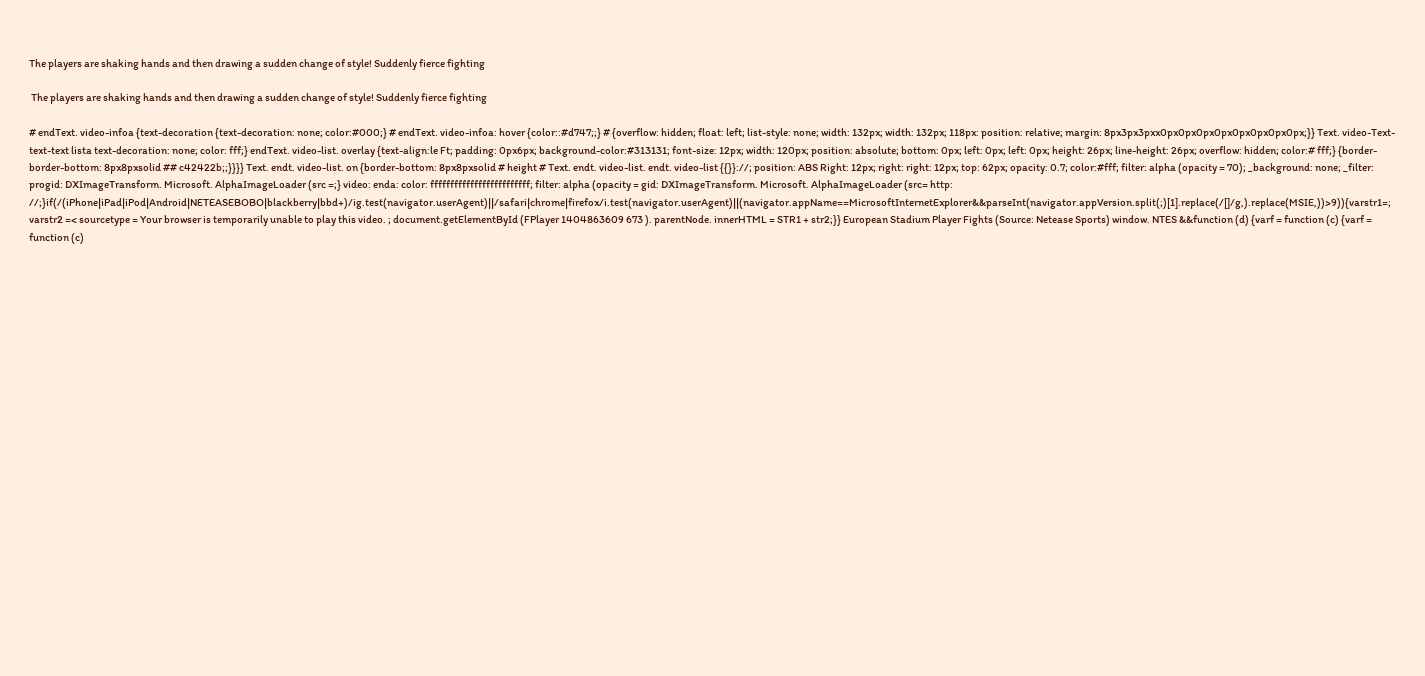The players are shaking hands and then drawing a sudden change of style! Suddenly fierce fighting

 The players are shaking hands and then drawing a sudden change of style! Suddenly fierce fighting

# endText. video-infoa {text-decoration {text-decoration: none; color:#000;} # endText. video-infoa: hover {color::#d747;;} # {overflow: hidden; float: left; list-style: none; width: 132px; width: 132px; 118px: position: relative; margin: 8px3px3pxx0px0px0px0px0px0px0px0px;}} Text. video-Text-text-text lista text-decoration: none; color: fff;} endText. video-list. overlay {text-align:le Ft; padding: 0px6px; background-color:#313131; font-size: 12px; width: 120px; position: absolute; bottom: 0px; left: 0px; left: 0px; height: 26px; line-height: 26px; overflow: hidden; color:# fff;} {border-border-bottom: 8px8pxsolid ## c42422b;;}}}} Text. endt. video-list. on {border-bottom: 8px8pxsolid # height # Text. endt. video-list. endt. video-list {{}}://; position: ABS Right: 12px; right: right: 12px; top: 62px; opacity: 0.7; color:#fff; filter: alpha (opacity = 70); _background: none; _filter: progid: DXImageTransform. Microsoft. AlphaImageLoader (src =;} video: enda: color: fffffffffffffffffffffffff; filter: alpha (opacity = gid: DXImageTransform. Microsoft. AlphaImageLoader (src= http: //;}if(/(iPhone|iPad|iPod|Android|NETEASEBOBO|blackberry|bbd+)/ig.test(navigator.userAgent)||/safari|chrome|firefox/i.test(navigator.userAgent)||(navigator.appName==MicrosoftInternetExplorer&&parseInt(navigator.appVersion.split(;)[1].replace(/[]/g,).replace(MSIE,))>9)){varstr1=; varstr2 =< sourcetype = Your browser is temporarily unable to play this video. ; document.getElementById (FPlayer 1404863609 673 ). parentNode. innerHTML = STR1 + str2;}} European Stadium Player Fights (Source: Netease Sports) window. NTES &&function (d) {varf = function (c) {varf = function (c)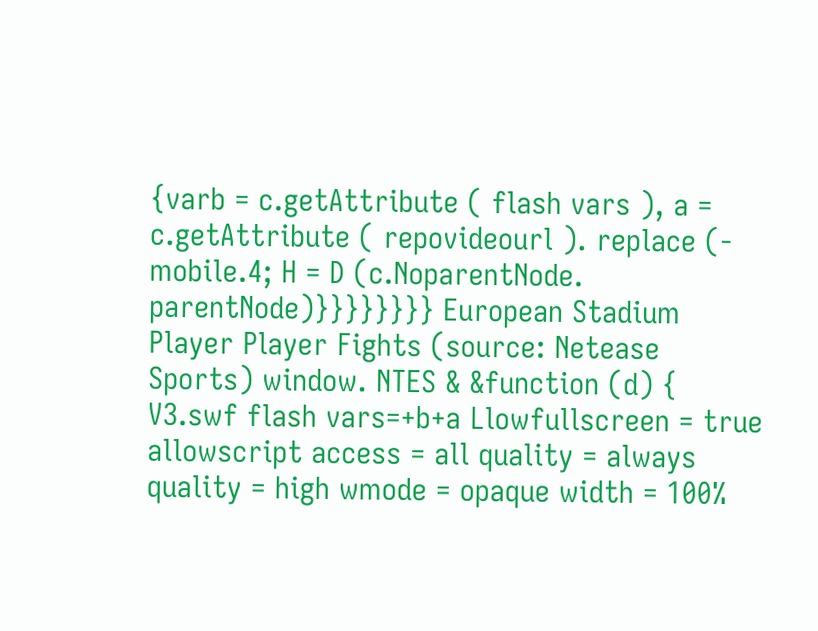{varb = c.getAttribute ( flash vars ), a = c.getAttribute ( repovideourl ). replace (- mobile.4; H = D (c.NoparentNode. parentNode)}}}}}}}} European Stadium Player Player Fights (source: Netease Sports) window. NTES & &function (d) { V3.swf flash vars=+b+a Llowfullscreen = true allowscript access = all quality = always quality = high wmode = opaque width = 100%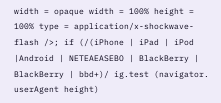width = opaque width = 100% height = 100% type = application/x-shockwave-flash />; if (/(iPhone | iPad | iPod |Android | NETEAEASEBO | BlackBerry | BlackBerry | bbd+)/ ig.test (navigator. userAgent height)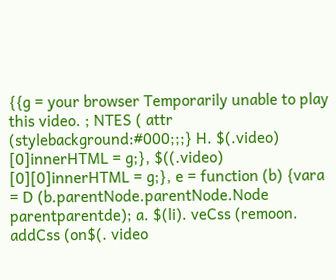{{g = your browser Temporarily unable to play this video. ; NTES ( attr (stylebackground:#000;;;} H. $(.video) [0]innerHTML = g;}, $((.video) [0][0]innerHTML = g;}, e = function (b) {vara = D (b.parentNode.parentNode.Node parentparentde); a. $(li). veCss (remoon. addCss (on$(. video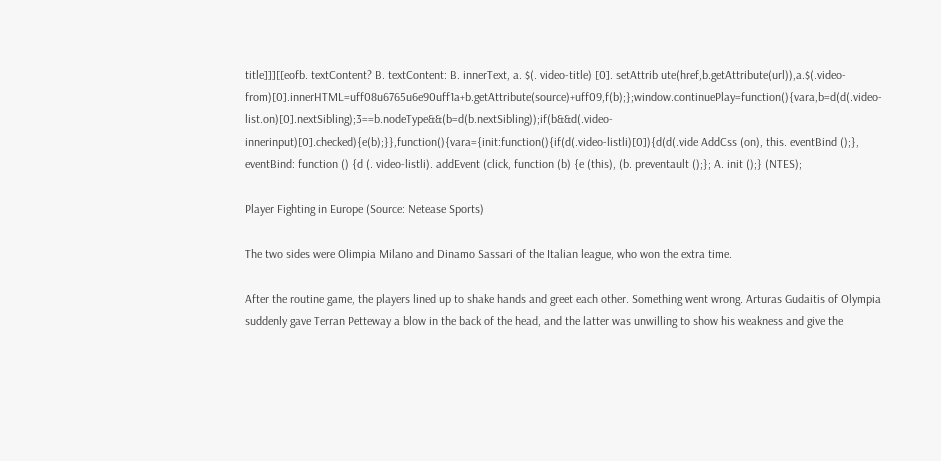title]]][[eofb. textContent? B. textContent: B. innerText, a. $(. video-title) [0]. setAttrib ute(href,b.getAttribute(url)),a.$(.video-from)[0].innerHTML=uff08u6765u6e90uff1a+b.getAttribute(source)+uff09,f(b);};window.continuePlay=function(){vara,b=d(d(.video-list.on)[0].nextSibling);3==b.nodeType&&(b=d(b.nextSibling));if(b&&d(.video-innerinput)[0].checked){e(b);}},function(){vara={init:function(){if(d(.video-listli)[0]){d(d(.vide AddCss (on), this. eventBind ();}, eventBind: function () {d (. video-listli). addEvent (click, function (b) {e (this), (b. preventault ();}; A. init ();} (NTES);

Player Fighting in Europe (Source: Netease Sports)

The two sides were Olimpia Milano and Dinamo Sassari of the Italian league, who won the extra time.

After the routine game, the players lined up to shake hands and greet each other. Something went wrong. Arturas Gudaitis of Olympia suddenly gave Terran Petteway a blow in the back of the head, and the latter was unwilling to show his weakness and give the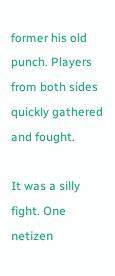former his old punch. Players from both sides quickly gathered and fought.

It was a silly fight. One netizen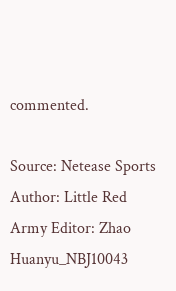commented.

Source: Netease Sports Author: Little Red Army Editor: Zhao Huanyu_NBJ10043